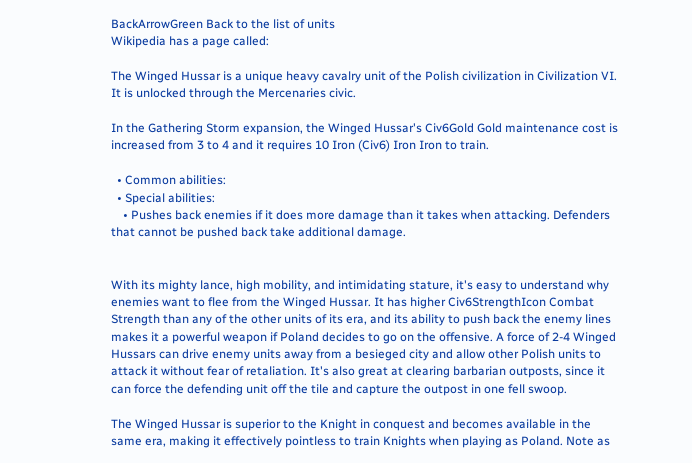BackArrowGreen Back to the list of units
Wikipedia has a page called:

The Winged Hussar is a unique heavy cavalry unit of the Polish civilization in Civilization VI. It is unlocked through the Mercenaries civic.

In the Gathering Storm expansion, the Winged Hussar's Civ6Gold Gold maintenance cost is increased from 3 to 4 and it requires 10 Iron (Civ6) Iron Iron to train.

  • Common abilities:
  • Special abilities:
    • Pushes back enemies if it does more damage than it takes when attacking. Defenders that cannot be pushed back take additional damage.


With its mighty lance, high mobility, and intimidating stature, it's easy to understand why enemies want to flee from the Winged Hussar. It has higher Civ6StrengthIcon Combat Strength than any of the other units of its era, and its ability to push back the enemy lines makes it a powerful weapon if Poland decides to go on the offensive. A force of 2-4 Winged Hussars can drive enemy units away from a besieged city and allow other Polish units to attack it without fear of retaliation. It's also great at clearing barbarian outposts, since it can force the defending unit off the tile and capture the outpost in one fell swoop.

The Winged Hussar is superior to the Knight in conquest and becomes available in the same era, making it effectively pointless to train Knights when playing as Poland. Note as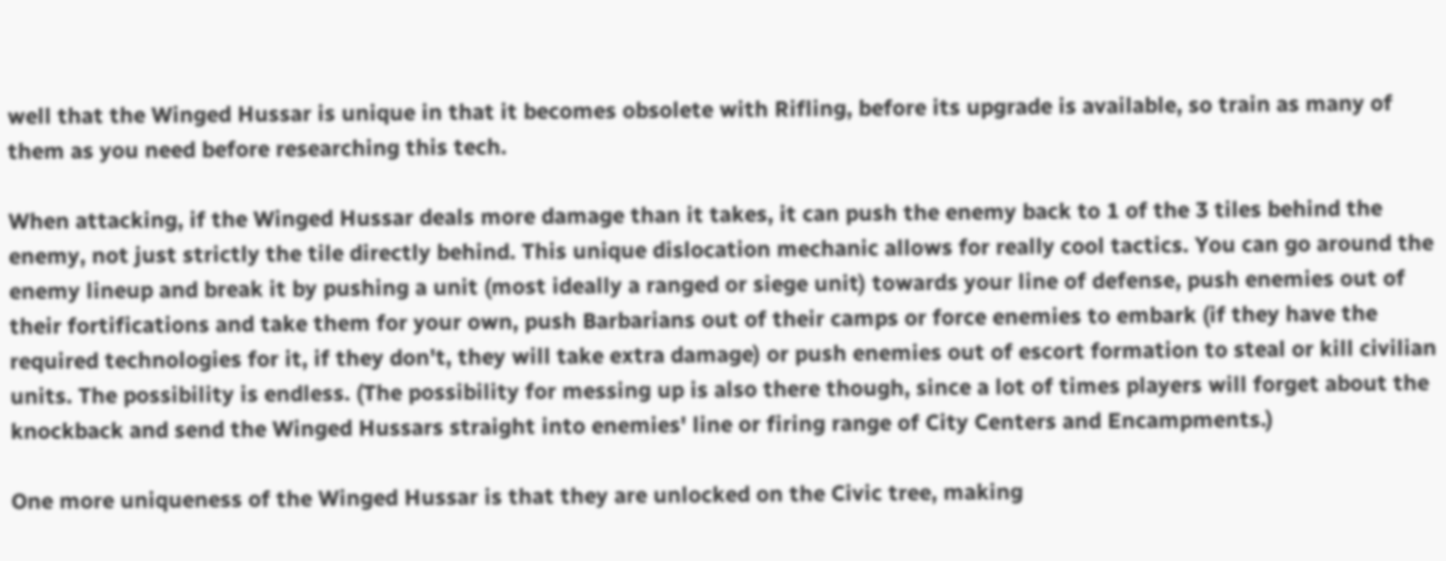well that the Winged Hussar is unique in that it becomes obsolete with Rifling, before its upgrade is available, so train as many of them as you need before researching this tech.

When attacking, if the Winged Hussar deals more damage than it takes, it can push the enemy back to 1 of the 3 tiles behind the enemy, not just strictly the tile directly behind. This unique dislocation mechanic allows for really cool tactics. You can go around the enemy lineup and break it by pushing a unit (most ideally a ranged or siege unit) towards your line of defense, push enemies out of their fortifications and take them for your own, push Barbarians out of their camps or force enemies to embark (if they have the required technologies for it, if they don't, they will take extra damage) or push enemies out of escort formation to steal or kill civilian units. The possibility is endless. (The possibility for messing up is also there though, since a lot of times players will forget about the knockback and send the Winged Hussars straight into enemies' line or firing range of City Centers and Encampments.)

One more uniqueness of the Winged Hussar is that they are unlocked on the Civic tree, making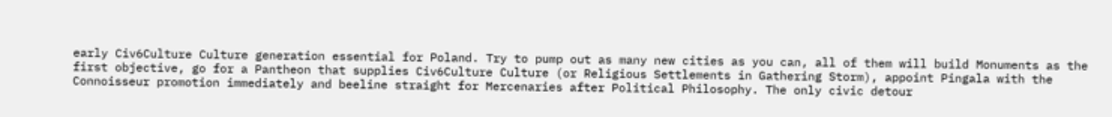early Civ6Culture Culture generation essential for Poland. Try to pump out as many new cities as you can, all of them will build Monuments as the first objective, go for a Pantheon that supplies Civ6Culture Culture (or Religious Settlements in Gathering Storm), appoint Pingala with the Connoisseur promotion immediately and beeline straight for Mercenaries after Political Philosophy. The only civic detour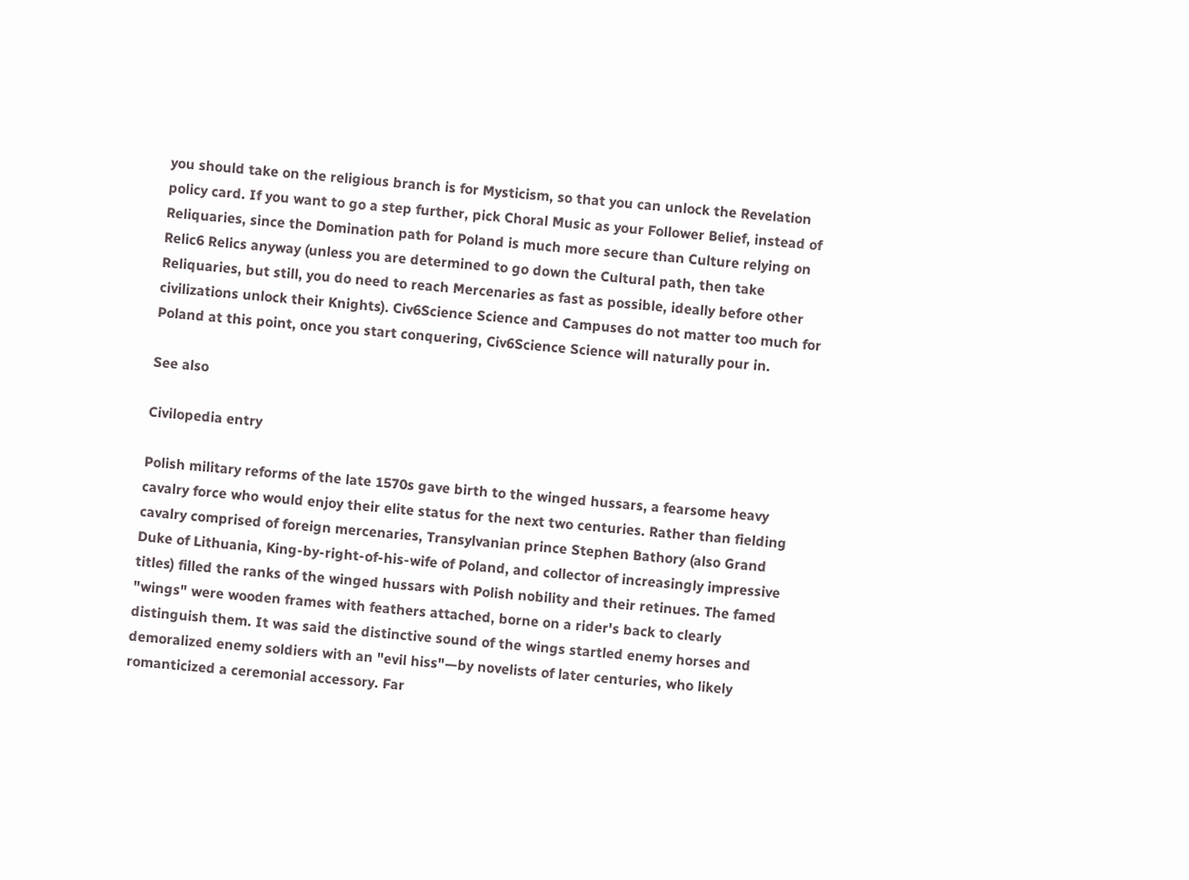you should take on the religious branch is for Mysticism, so that you can unlock the Revelation policy card. If you want to go a step further, pick Choral Music as your Follower Belief, instead of Reliquaries, since the Domination path for Poland is much more secure than Culture relying on Relic6 Relics anyway (unless you are determined to go down the Cultural path, then take Reliquaries, but still, you do need to reach Mercenaries as fast as possible, ideally before other civilizations unlock their Knights). Civ6Science Science and Campuses do not matter too much for Poland at this point, once you start conquering, Civ6Science Science will naturally pour in.

See also

Civilopedia entry

Polish military reforms of the late 1570s gave birth to the winged hussars, a fearsome heavy cavalry force who would enjoy their elite status for the next two centuries. Rather than fielding cavalry comprised of foreign mercenaries, Transylvanian prince Stephen Bathory (also Grand Duke of Lithuania, King-by-right-of-his-wife of Poland, and collector of increasingly impressive titles) filled the ranks of the winged hussars with Polish nobility and their retinues. The famed "wings" were wooden frames with feathers attached, borne on a rider's back to clearly distinguish them. It was said the distinctive sound of the wings startled enemy horses and demoralized enemy soldiers with an "evil hiss"—by novelists of later centuries, who likely romanticized a ceremonial accessory. Far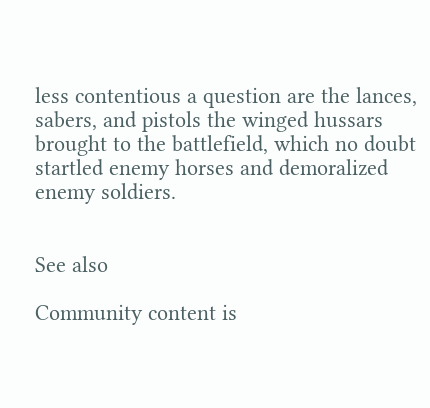less contentious a question are the lances, sabers, and pistols the winged hussars brought to the battlefield, which no doubt startled enemy horses and demoralized enemy soldiers.


See also

Community content is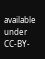available under CC-BY-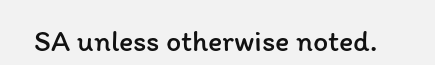SA unless otherwise noted.